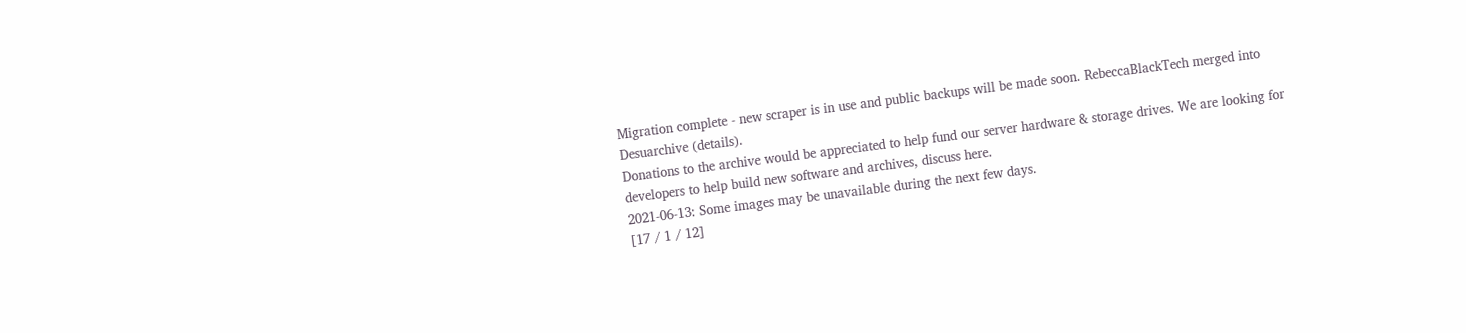Migration complete - new scraper is in use and public backups will be made soon. RebeccaBlackTech merged into Desuarchive (details).
Donations to the archive would be appreciated to help fund our server hardware & storage drives. We are looking for developers to help build new software and archives, discuss here.
2021-06-13: Some images may be unavailable during the next few days.
[17 / 1 / 12]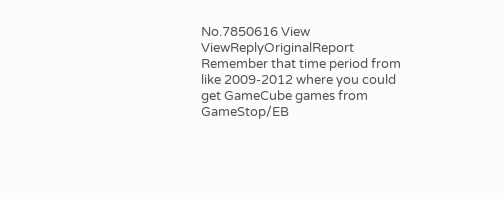No.7850616 View ViewReplyOriginalReport
Remember that time period from like 2009-2012 where you could get GameCube games from GameStop/EB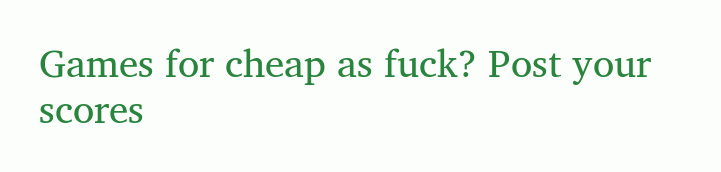Games for cheap as fuck? Post your scores